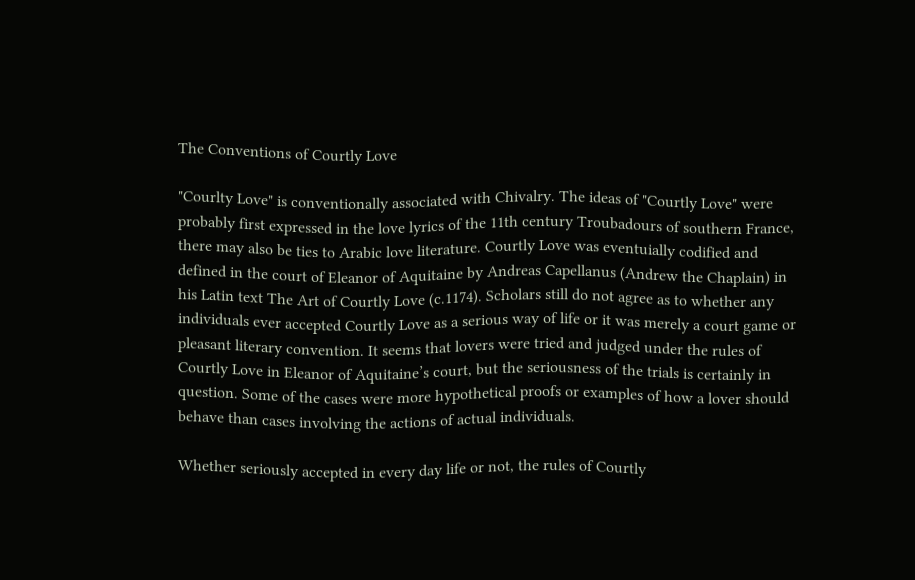The Conventions of Courtly Love

"Courlty Love" is conventionally associated with Chivalry. The ideas of "Courtly Love" were probably first expressed in the love lyrics of the 11th century Troubadours of southern France, there may also be ties to Arabic love literature. Courtly Love was eventuially codified and defined in the court of Eleanor of Aquitaine by Andreas Capellanus (Andrew the Chaplain) in his Latin text The Art of Courtly Love (c.1174). Scholars still do not agree as to whether any individuals ever accepted Courtly Love as a serious way of life or it was merely a court game or pleasant literary convention. It seems that lovers were tried and judged under the rules of Courtly Love in Eleanor of Aquitaine’s court, but the seriousness of the trials is certainly in question. Some of the cases were more hypothetical proofs or examples of how a lover should behave than cases involving the actions of actual individuals.

Whether seriously accepted in every day life or not, the rules of Courtly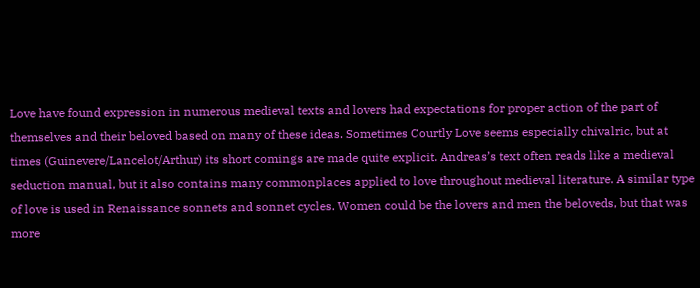Love have found expression in numerous medieval texts and lovers had expectations for proper action of the part of themselves and their beloved based on many of these ideas. Sometimes Courtly Love seems especially chivalric, but at times (Guinevere/Lancelot/Arthur) its short comings are made quite explicit. Andreas’s text often reads like a medieval seduction manual, but it also contains many commonplaces applied to love throughout medieval literature. A similar type of love is used in Renaissance sonnets and sonnet cycles. Women could be the lovers and men the beloveds, but that was more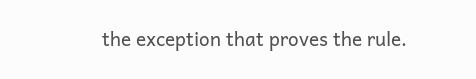the exception that proves the rule.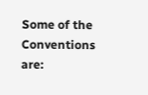Some of the Conventions are: